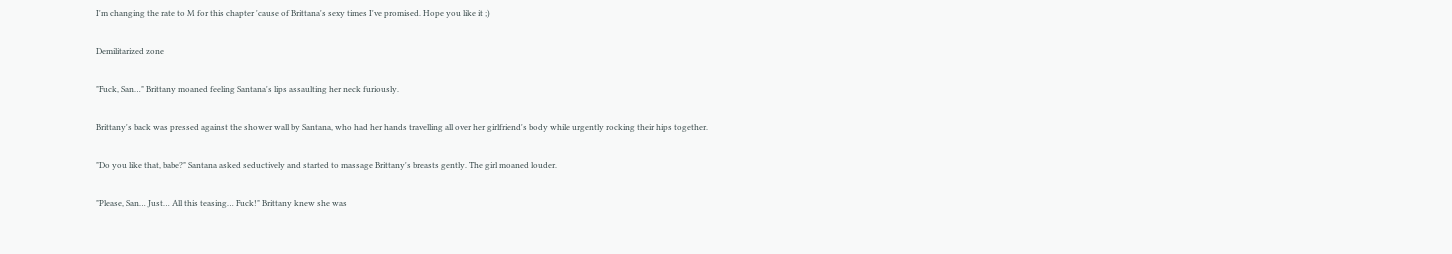I'm changing the rate to M for this chapter 'cause of Brittana's sexy times I've promised. Hope you like it ;)

Demilitarized zone

"Fuck, San…" Brittany moaned feeling Santana's lips assaulting her neck furiously.

Brittany's back was pressed against the shower wall by Santana, who had her hands travelling all over her girlfriend's body while urgently rocking their hips together.

"Do you like that, babe?" Santana asked seductively and started to massage Brittany's breasts gently. The girl moaned louder.

"Please, San… Just… All this teasing… Fuck!" Brittany knew she was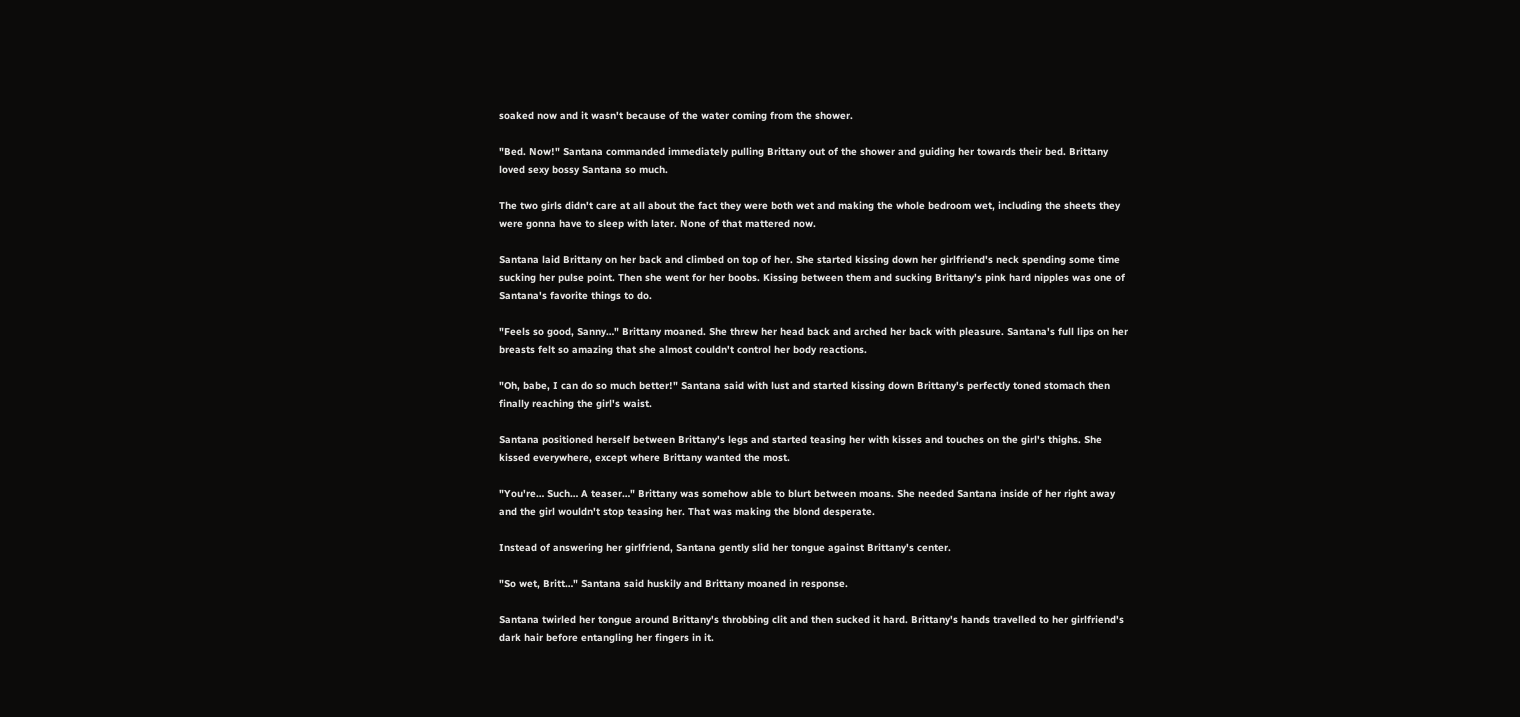soaked now and it wasn't because of the water coming from the shower.

"Bed. Now!" Santana commanded immediately pulling Brittany out of the shower and guiding her towards their bed. Brittany loved sexy bossy Santana so much.

The two girls didn't care at all about the fact they were both wet and making the whole bedroom wet, including the sheets they were gonna have to sleep with later. None of that mattered now.

Santana laid Brittany on her back and climbed on top of her. She started kissing down her girlfriend's neck spending some time sucking her pulse point. Then she went for her boobs. Kissing between them and sucking Brittany's pink hard nipples was one of Santana's favorite things to do.

"Feels so good, Sanny…" Brittany moaned. She threw her head back and arched her back with pleasure. Santana's full lips on her breasts felt so amazing that she almost couldn't control her body reactions.

"Oh, babe, I can do so much better!" Santana said with lust and started kissing down Brittany's perfectly toned stomach then finally reaching the girl's waist.

Santana positioned herself between Brittany's legs and started teasing her with kisses and touches on the girl's thighs. She kissed everywhere, except where Brittany wanted the most.

"You're… Such… A teaser…" Brittany was somehow able to blurt between moans. She needed Santana inside of her right away and the girl wouldn't stop teasing her. That was making the blond desperate.

Instead of answering her girlfriend, Santana gently slid her tongue against Brittany's center.

"So wet, Britt…" Santana said huskily and Brittany moaned in response.

Santana twirled her tongue around Brittany's throbbing clit and then sucked it hard. Brittany's hands travelled to her girlfriend's dark hair before entangling her fingers in it.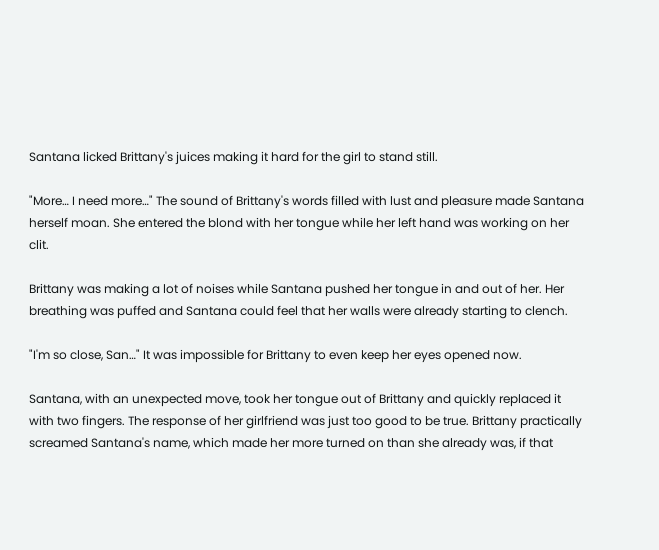Santana licked Brittany's juices making it hard for the girl to stand still.

"More… I need more…" The sound of Brittany's words filled with lust and pleasure made Santana herself moan. She entered the blond with her tongue while her left hand was working on her clit.

Brittany was making a lot of noises while Santana pushed her tongue in and out of her. Her breathing was puffed and Santana could feel that her walls were already starting to clench.

"I'm so close, San…" It was impossible for Brittany to even keep her eyes opened now.

Santana, with an unexpected move, took her tongue out of Brittany and quickly replaced it with two fingers. The response of her girlfriend was just too good to be true. Brittany practically screamed Santana's name, which made her more turned on than she already was, if that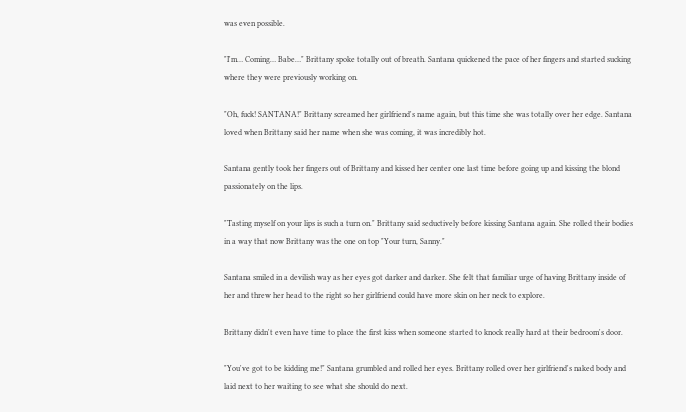was even possible.

"I'm… Coming… Babe…" Brittany spoke totally out of breath. Santana quickened the pace of her fingers and started sucking where they were previously working on.

"Oh, fuck! SANTANA!" Brittany screamed her girlfriend's name again, but this time she was totally over her edge. Santana loved when Brittany said her name when she was coming, it was incredibly hot.

Santana gently took her fingers out of Brittany and kissed her center one last time before going up and kissing the blond passionately on the lips.

"Tasting myself on your lips is such a turn on." Brittany said seductively before kissing Santana again. She rolled their bodies in a way that now Brittany was the one on top "Your turn, Sanny."

Santana smiled in a devilish way as her eyes got darker and darker. She felt that familiar urge of having Brittany inside of her and threw her head to the right so her girlfriend could have more skin on her neck to explore.

Brittany didn't even have time to place the first kiss when someone started to knock really hard at their bedroom's door.

"You've got to be kidding me!" Santana grumbled and rolled her eyes. Brittany rolled over her girlfriend's naked body and laid next to her waiting to see what she should do next.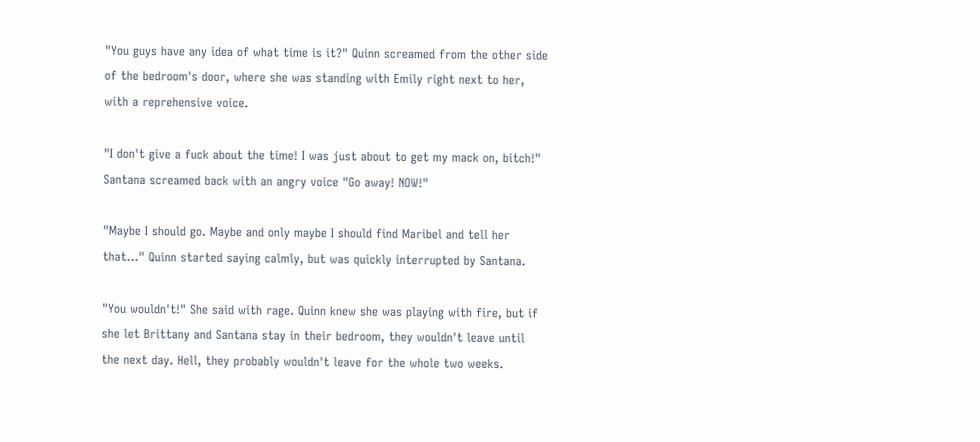"You guys have any idea of what time is it?" Quinn screamed from the other side of the bedroom's door, where she was standing with Emily right next to her, with a reprehensive voice.

"I don't give a fuck about the time! I was just about to get my mack on, bitch!" Santana screamed back with an angry voice "Go away! NOW!"

"Maybe I should go. Maybe and only maybe I should find Maribel and tell her that…" Quinn started saying calmly, but was quickly interrupted by Santana.

"You wouldn't!" She said with rage. Quinn knew she was playing with fire, but if she let Brittany and Santana stay in their bedroom, they wouldn't leave until the next day. Hell, they probably wouldn't leave for the whole two weeks.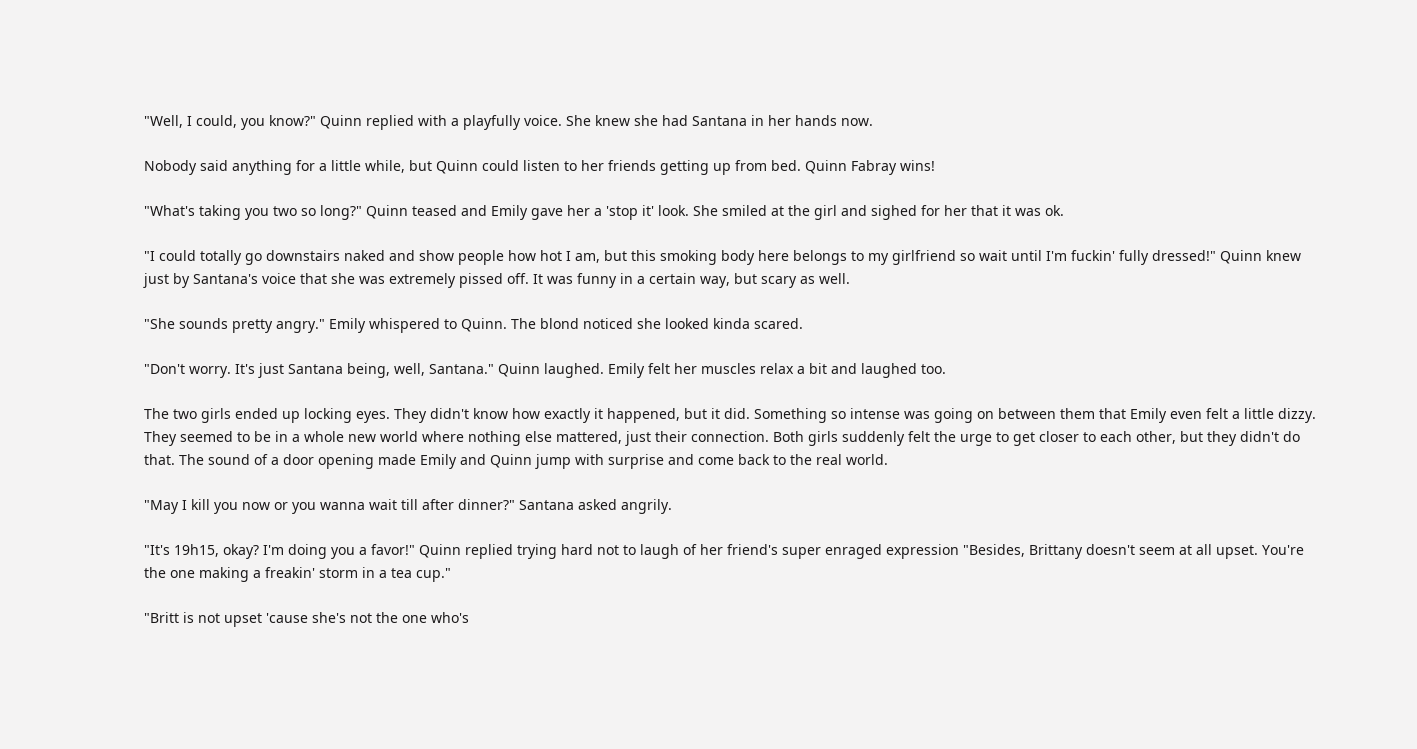"Well, I could, you know?" Quinn replied with a playfully voice. She knew she had Santana in her hands now.

Nobody said anything for a little while, but Quinn could listen to her friends getting up from bed. Quinn Fabray wins!

"What's taking you two so long?" Quinn teased and Emily gave her a 'stop it' look. She smiled at the girl and sighed for her that it was ok.

"I could totally go downstairs naked and show people how hot I am, but this smoking body here belongs to my girlfriend so wait until I'm fuckin' fully dressed!" Quinn knew just by Santana's voice that she was extremely pissed off. It was funny in a certain way, but scary as well.

"She sounds pretty angry." Emily whispered to Quinn. The blond noticed she looked kinda scared.

"Don't worry. It's just Santana being, well, Santana." Quinn laughed. Emily felt her muscles relax a bit and laughed too.

The two girls ended up locking eyes. They didn't know how exactly it happened, but it did. Something so intense was going on between them that Emily even felt a little dizzy. They seemed to be in a whole new world where nothing else mattered, just their connection. Both girls suddenly felt the urge to get closer to each other, but they didn't do that. The sound of a door opening made Emily and Quinn jump with surprise and come back to the real world.

"May I kill you now or you wanna wait till after dinner?" Santana asked angrily.

"It's 19h15, okay? I'm doing you a favor!" Quinn replied trying hard not to laugh of her friend's super enraged expression "Besides, Brittany doesn't seem at all upset. You're the one making a freakin' storm in a tea cup."

"Britt is not upset 'cause she's not the one who's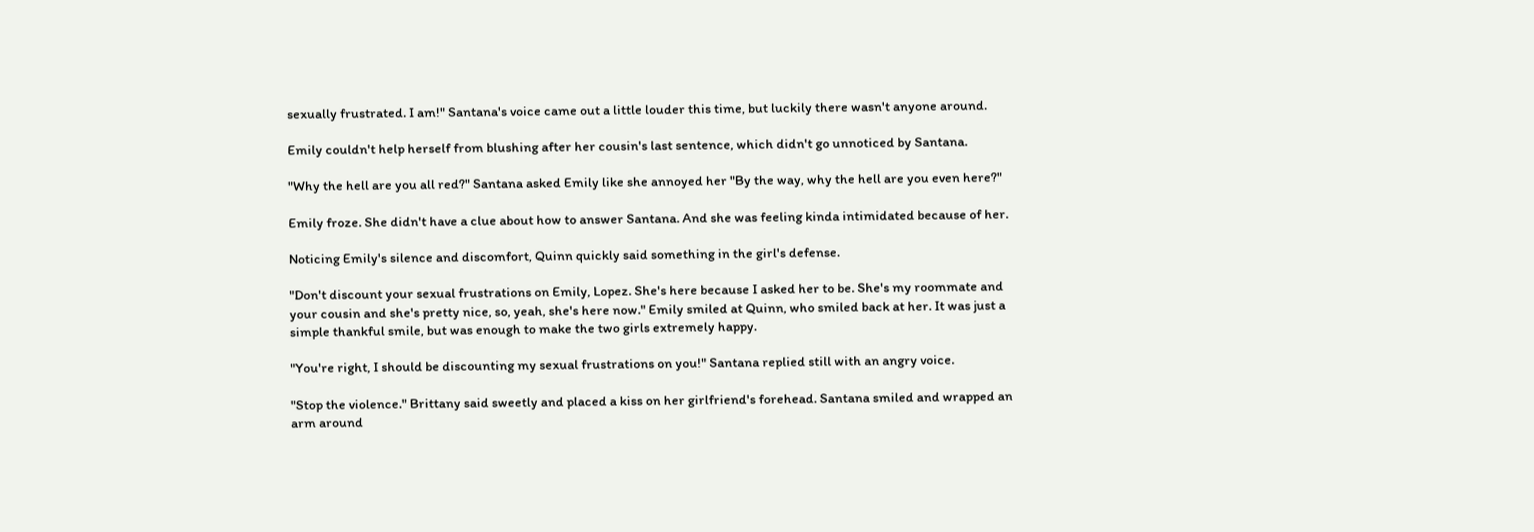sexually frustrated. I am!" Santana's voice came out a little louder this time, but luckily there wasn't anyone around.

Emily couldn't help herself from blushing after her cousin's last sentence, which didn't go unnoticed by Santana.

"Why the hell are you all red?" Santana asked Emily like she annoyed her "By the way, why the hell are you even here?"

Emily froze. She didn't have a clue about how to answer Santana. And she was feeling kinda intimidated because of her.

Noticing Emily's silence and discomfort, Quinn quickly said something in the girl's defense.

"Don't discount your sexual frustrations on Emily, Lopez. She's here because I asked her to be. She's my roommate and your cousin and she's pretty nice, so, yeah, she's here now." Emily smiled at Quinn, who smiled back at her. It was just a simple thankful smile, but was enough to make the two girls extremely happy.

"You're right, I should be discounting my sexual frustrations on you!" Santana replied still with an angry voice.

"Stop the violence." Brittany said sweetly and placed a kiss on her girlfriend's forehead. Santana smiled and wrapped an arm around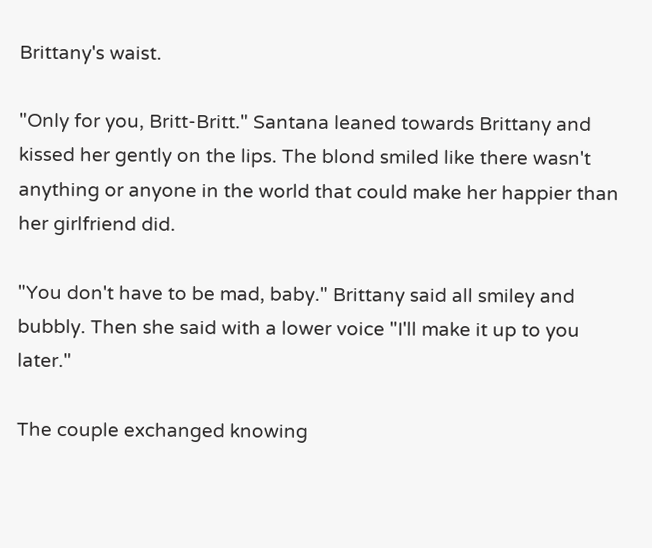Brittany's waist.

"Only for you, Britt-Britt." Santana leaned towards Brittany and kissed her gently on the lips. The blond smiled like there wasn't anything or anyone in the world that could make her happier than her girlfriend did.

"You don't have to be mad, baby." Brittany said all smiley and bubbly. Then she said with a lower voice "I'll make it up to you later."

The couple exchanged knowing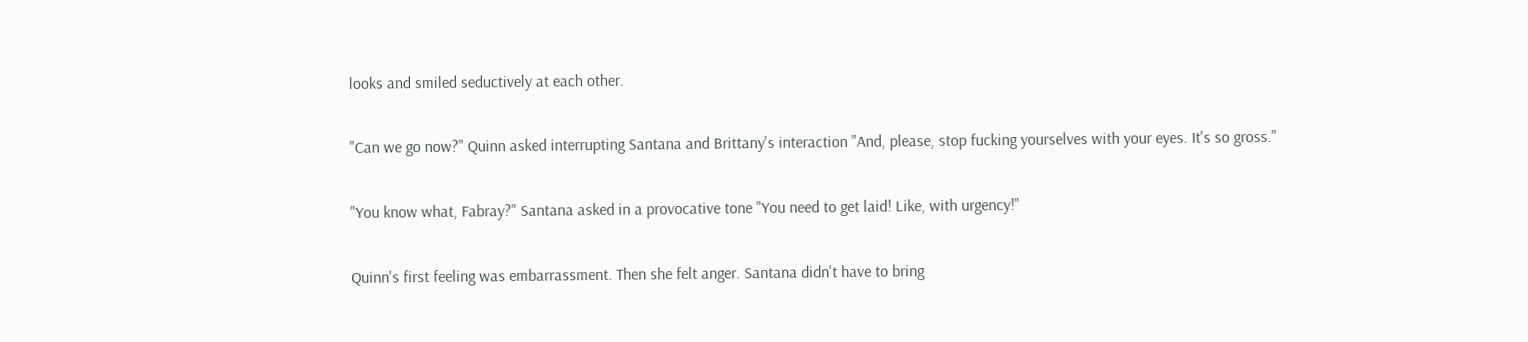looks and smiled seductively at each other.

"Can we go now?" Quinn asked interrupting Santana and Brittany's interaction "And, please, stop fucking yourselves with your eyes. It's so gross."

"You know what, Fabray?" Santana asked in a provocative tone "You need to get laid! Like, with urgency!"

Quinn's first feeling was embarrassment. Then she felt anger. Santana didn't have to bring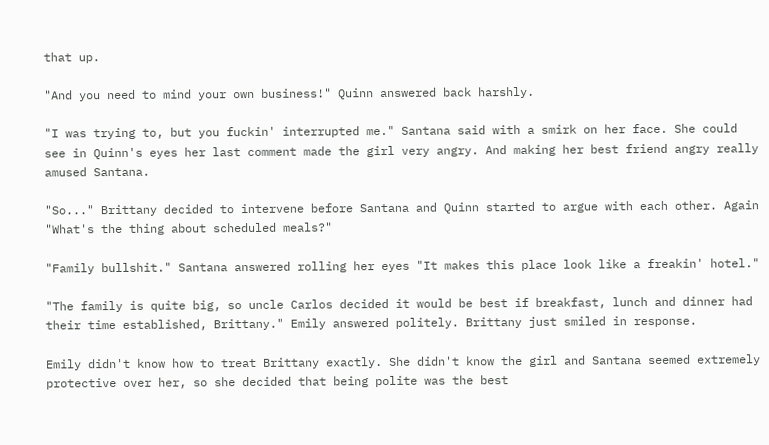that up.

"And you need to mind your own business!" Quinn answered back harshly.

"I was trying to, but you fuckin' interrupted me." Santana said with a smirk on her face. She could see in Quinn's eyes her last comment made the girl very angry. And making her best friend angry really amused Santana.

"So..." Brittany decided to intervene before Santana and Quinn started to argue with each other. Again "What's the thing about scheduled meals?"

"Family bullshit." Santana answered rolling her eyes "It makes this place look like a freakin' hotel."

"The family is quite big, so uncle Carlos decided it would be best if breakfast, lunch and dinner had their time established, Brittany." Emily answered politely. Brittany just smiled in response.

Emily didn't know how to treat Brittany exactly. She didn't know the girl and Santana seemed extremely protective over her, so she decided that being polite was the best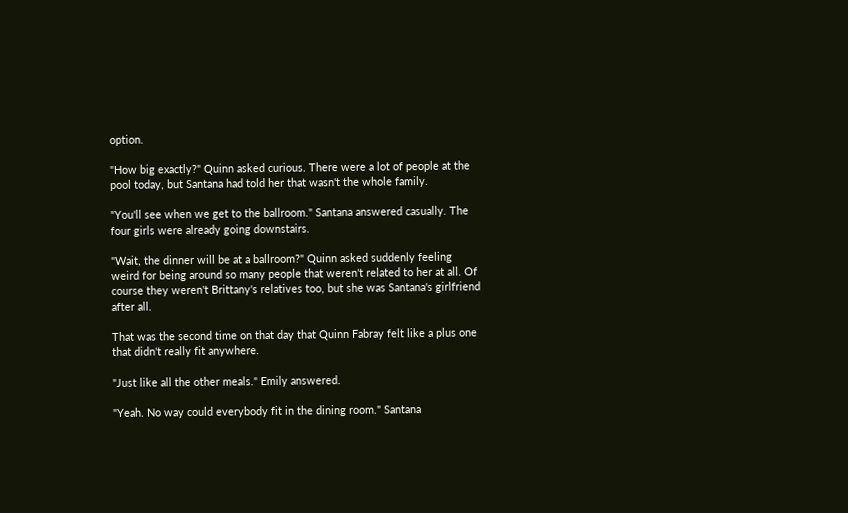option.

"How big exactly?" Quinn asked curious. There were a lot of people at the pool today, but Santana had told her that wasn't the whole family.

"You'll see when we get to the ballroom." Santana answered casually. The four girls were already going downstairs.

"Wait, the dinner will be at a ballroom?" Quinn asked suddenly feeling weird for being around so many people that weren't related to her at all. Of course they weren't Brittany's relatives too, but she was Santana's girlfriend after all.

That was the second time on that day that Quinn Fabray felt like a plus one that didn't really fit anywhere.

"Just like all the other meals." Emily answered.

"Yeah. No way could everybody fit in the dining room." Santana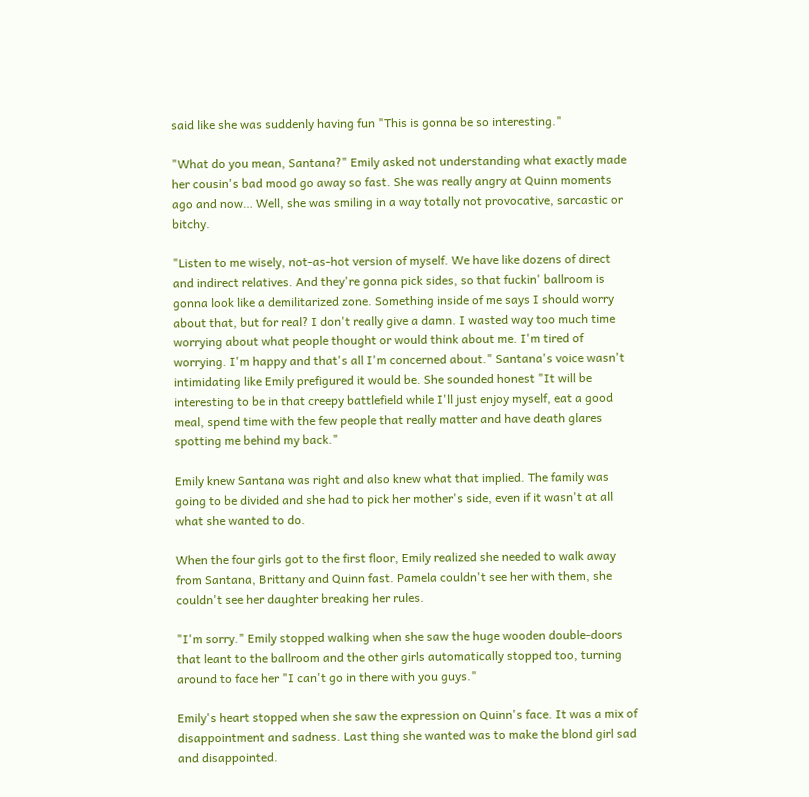said like she was suddenly having fun "This is gonna be so interesting."

"What do you mean, Santana?" Emily asked not understanding what exactly made her cousin's bad mood go away so fast. She was really angry at Quinn moments ago and now… Well, she was smiling in a way totally not provocative, sarcastic or bitchy.

"Listen to me wisely, not-as-hot version of myself. We have like dozens of direct and indirect relatives. And they're gonna pick sides, so that fuckin' ballroom is gonna look like a demilitarized zone. Something inside of me says I should worry about that, but for real? I don't really give a damn. I wasted way too much time worrying about what people thought or would think about me. I'm tired of worrying. I'm happy and that's all I'm concerned about." Santana's voice wasn't intimidating like Emily prefigured it would be. She sounded honest "It will be interesting to be in that creepy battlefield while I'll just enjoy myself, eat a good meal, spend time with the few people that really matter and have death glares spotting me behind my back."

Emily knew Santana was right and also knew what that implied. The family was going to be divided and she had to pick her mother's side, even if it wasn't at all what she wanted to do.

When the four girls got to the first floor, Emily realized she needed to walk away from Santana, Brittany and Quinn fast. Pamela couldn't see her with them, she couldn't see her daughter breaking her rules.

"I'm sorry." Emily stopped walking when she saw the huge wooden double-doors that leant to the ballroom and the other girls automatically stopped too, turning around to face her "I can't go in there with you guys."

Emily's heart stopped when she saw the expression on Quinn's face. It was a mix of disappointment and sadness. Last thing she wanted was to make the blond girl sad and disappointed.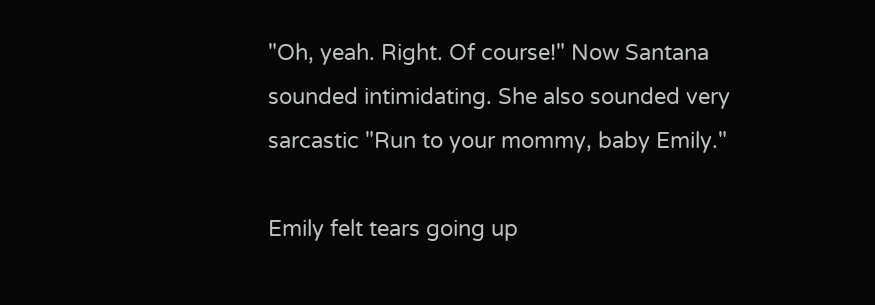"Oh, yeah. Right. Of course!" Now Santana sounded intimidating. She also sounded very sarcastic "Run to your mommy, baby Emily."

Emily felt tears going up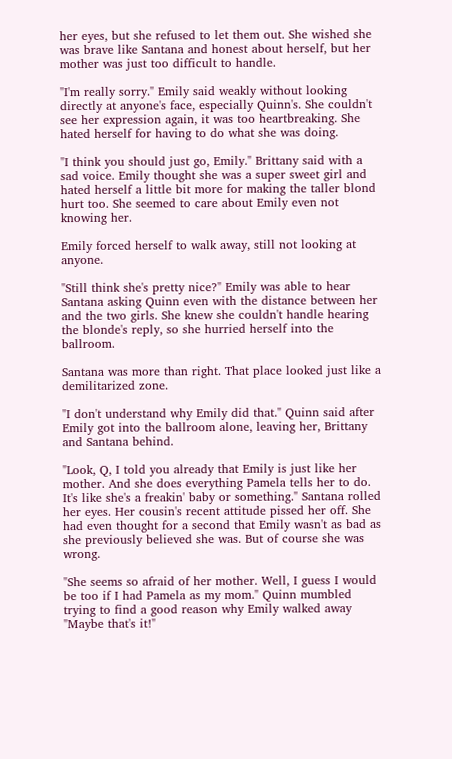her eyes, but she refused to let them out. She wished she was brave like Santana and honest about herself, but her mother was just too difficult to handle.

"I'm really sorry." Emily said weakly without looking directly at anyone's face, especially Quinn's. She couldn't see her expression again, it was too heartbreaking. She hated herself for having to do what she was doing.

"I think you should just go, Emily." Brittany said with a sad voice. Emily thought she was a super sweet girl and hated herself a little bit more for making the taller blond hurt too. She seemed to care about Emily even not knowing her.

Emily forced herself to walk away, still not looking at anyone.

"Still think she's pretty nice?" Emily was able to hear Santana asking Quinn even with the distance between her and the two girls. She knew she couldn't handle hearing the blonde's reply, so she hurried herself into the ballroom.

Santana was more than right. That place looked just like a demilitarized zone.

"I don't understand why Emily did that." Quinn said after Emily got into the ballroom alone, leaving her, Brittany and Santana behind.

"Look, Q, I told you already that Emily is just like her mother. And she does everything Pamela tells her to do. It's like she's a freakin' baby or something." Santana rolled her eyes. Her cousin's recent attitude pissed her off. She had even thought for a second that Emily wasn't as bad as she previously believed she was. But of course she was wrong.

"She seems so afraid of her mother. Well, I guess I would be too if I had Pamela as my mom." Quinn mumbled trying to find a good reason why Emily walked away "Maybe that's it!"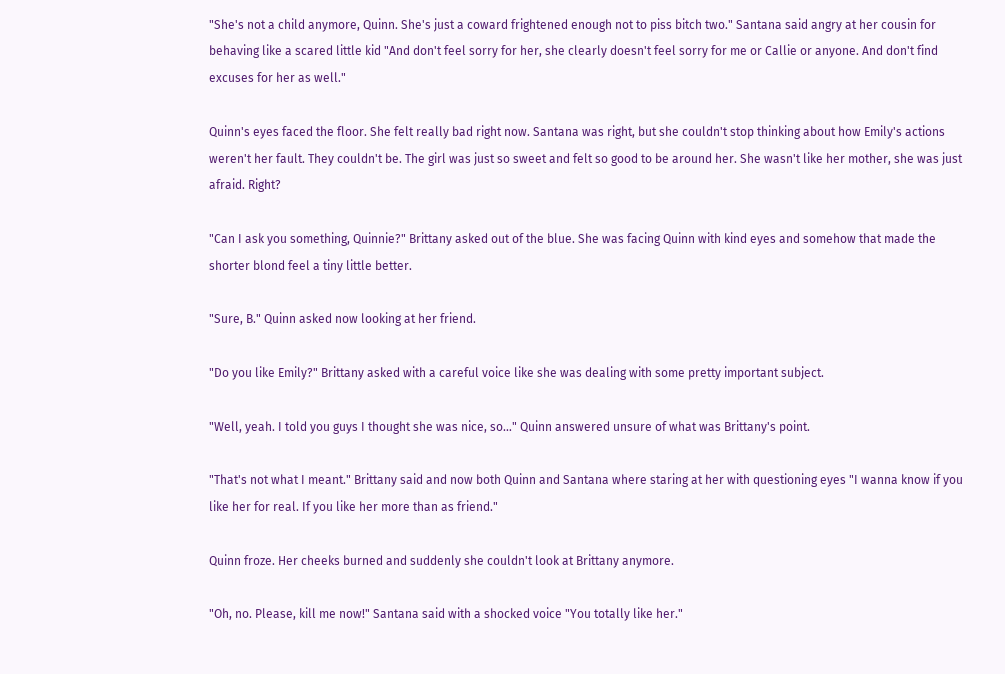"She's not a child anymore, Quinn. She's just a coward frightened enough not to piss bitch two." Santana said angry at her cousin for behaving like a scared little kid "And don't feel sorry for her, she clearly doesn't feel sorry for me or Callie or anyone. And don't find excuses for her as well."

Quinn's eyes faced the floor. She felt really bad right now. Santana was right, but she couldn't stop thinking about how Emily's actions weren't her fault. They couldn't be. The girl was just so sweet and felt so good to be around her. She wasn't like her mother, she was just afraid. Right?

"Can I ask you something, Quinnie?" Brittany asked out of the blue. She was facing Quinn with kind eyes and somehow that made the shorter blond feel a tiny little better.

"Sure, B." Quinn asked now looking at her friend.

"Do you like Emily?" Brittany asked with a careful voice like she was dealing with some pretty important subject.

"Well, yeah. I told you guys I thought she was nice, so…" Quinn answered unsure of what was Brittany's point.

"That's not what I meant." Brittany said and now both Quinn and Santana where staring at her with questioning eyes "I wanna know if you like her for real. If you like her more than as friend."

Quinn froze. Her cheeks burned and suddenly she couldn't look at Brittany anymore.

"Oh, no. Please, kill me now!" Santana said with a shocked voice "You totally like her."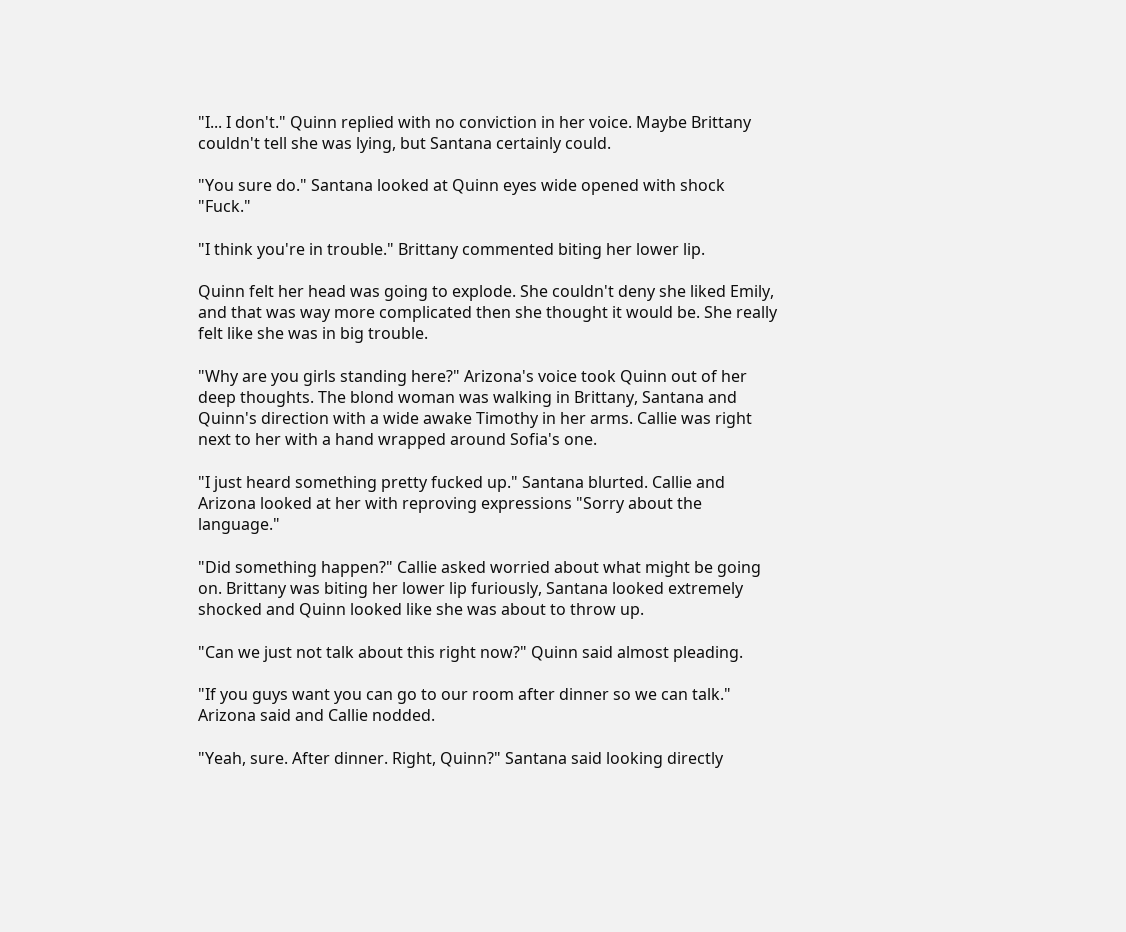"I... I don't." Quinn replied with no conviction in her voice. Maybe Brittany couldn't tell she was lying, but Santana certainly could.

"You sure do." Santana looked at Quinn eyes wide opened with shock "Fuck."

"I think you're in trouble." Brittany commented biting her lower lip.

Quinn felt her head was going to explode. She couldn't deny she liked Emily, and that was way more complicated then she thought it would be. She really felt like she was in big trouble.

"Why are you girls standing here?" Arizona's voice took Quinn out of her deep thoughts. The blond woman was walking in Brittany, Santana and Quinn's direction with a wide awake Timothy in her arms. Callie was right next to her with a hand wrapped around Sofia's one.

"I just heard something pretty fucked up." Santana blurted. Callie and Arizona looked at her with reproving expressions "Sorry about the language."

"Did something happen?" Callie asked worried about what might be going on. Brittany was biting her lower lip furiously, Santana looked extremely shocked and Quinn looked like she was about to throw up.

"Can we just not talk about this right now?" Quinn said almost pleading.

"If you guys want you can go to our room after dinner so we can talk." Arizona said and Callie nodded.

"Yeah, sure. After dinner. Right, Quinn?" Santana said looking directly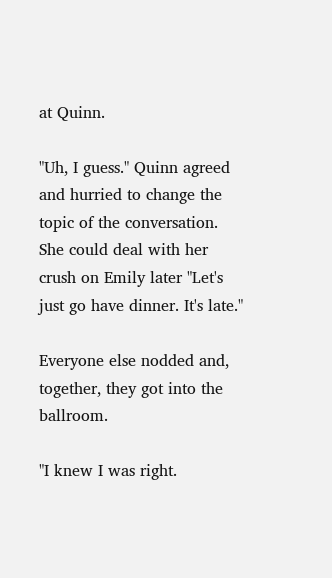at Quinn.

"Uh, I guess." Quinn agreed and hurried to change the topic of the conversation. She could deal with her crush on Emily later "Let's just go have dinner. It's late."

Everyone else nodded and, together, they got into the ballroom.

"I knew I was right.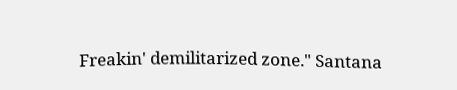Freakin' demilitarized zone." Santana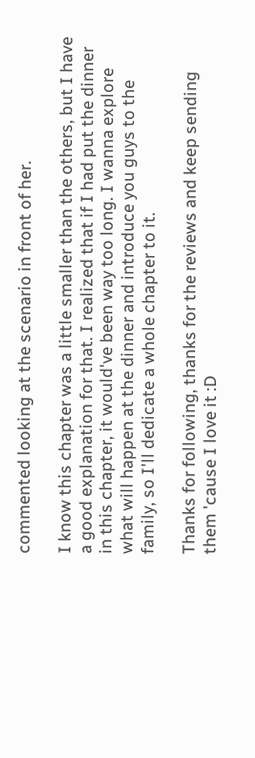commented looking at the scenario in front of her.

I know this chapter was a little smaller than the others, but I have a good explanation for that. I realized that if I had put the dinner in this chapter, it would've been way too long. I wanna explore what will happen at the dinner and introduce you guys to the family, so I'll dedicate a whole chapter to it.

Thanks for following, thanks for the reviews and keep sending them 'cause I love it :D